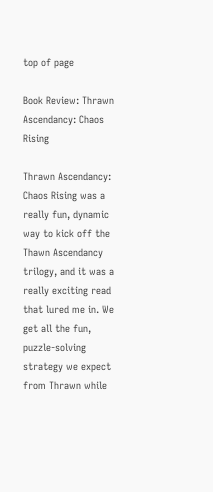top of page

Book Review: Thrawn Ascendancy: Chaos Rising

Thrawn Ascendancy: Chaos Rising was a really fun, dynamic way to kick off the Thawn Ascendancy trilogy, and it was a really exciting read that lured me in. We get all the fun, puzzle-solving strategy we expect from Thrawn while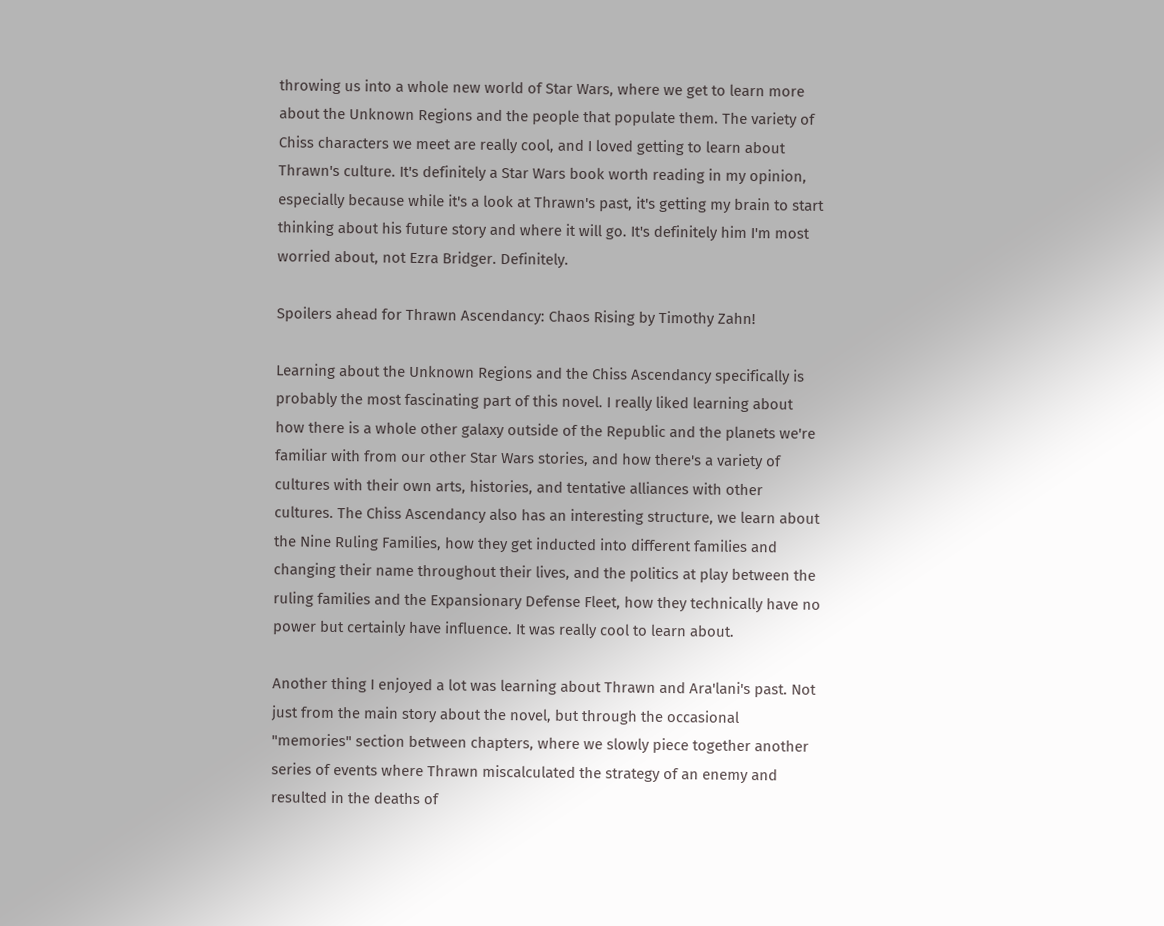throwing us into a whole new world of Star Wars, where we get to learn more about the Unknown Regions and the people that populate them. The variety of Chiss characters we meet are really cool, and I loved getting to learn about Thrawn's culture. It's definitely a Star Wars book worth reading in my opinion, especially because while it's a look at Thrawn's past, it's getting my brain to start thinking about his future story and where it will go. It's definitely him I'm most worried about, not Ezra Bridger. Definitely.

Spoilers ahead for Thrawn Ascendancy: Chaos Rising by Timothy Zahn!

Learning about the Unknown Regions and the Chiss Ascendancy specifically is probably the most fascinating part of this novel. I really liked learning about how there is a whole other galaxy outside of the Republic and the planets we're familiar with from our other Star Wars stories, and how there's a variety of cultures with their own arts, histories, and tentative alliances with other cultures. The Chiss Ascendancy also has an interesting structure, we learn about the Nine Ruling Families, how they get inducted into different families and changing their name throughout their lives, and the politics at play between the ruling families and the Expansionary Defense Fleet, how they technically have no power but certainly have influence. It was really cool to learn about.

Another thing I enjoyed a lot was learning about Thrawn and Ara'lani's past. Not just from the main story about the novel, but through the occasional "memories" section between chapters, where we slowly piece together another series of events where Thrawn miscalculated the strategy of an enemy and resulted in the deaths of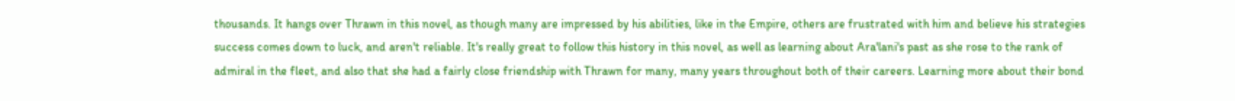thousands. It hangs over Thrawn in this novel, as though many are impressed by his abilities, like in the Empire, others are frustrated with him and believe his strategies success comes down to luck, and aren't reliable. It's really great to follow this history in this novel, as well as learning about Ara'lani's past as she rose to the rank of admiral in the fleet, and also that she had a fairly close friendship with Thrawn for many, many years throughout both of their careers. Learning more about their bond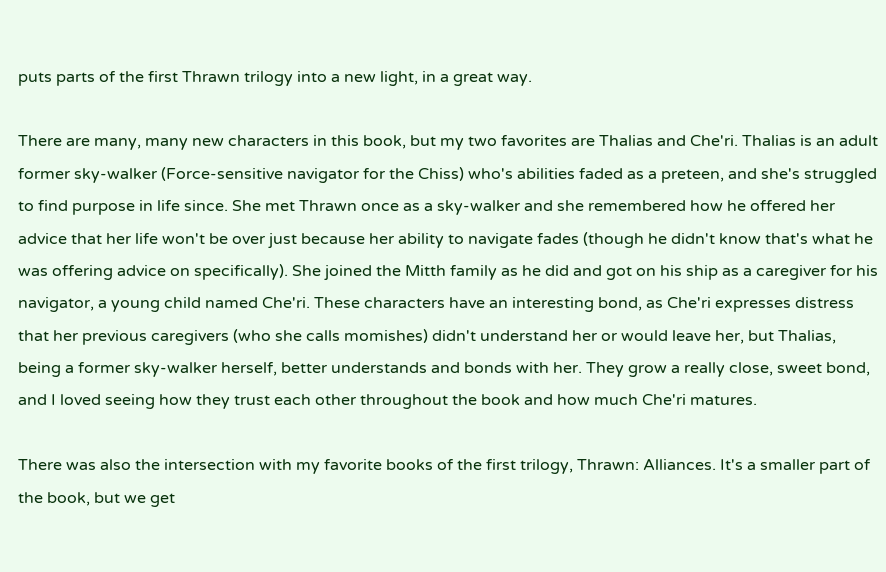puts parts of the first Thrawn trilogy into a new light, in a great way.

There are many, many new characters in this book, but my two favorites are Thalias and Che'ri. Thalias is an adult former sky-walker (Force-sensitive navigator for the Chiss) who's abilities faded as a preteen, and she's struggled to find purpose in life since. She met Thrawn once as a sky-walker and she remembered how he offered her advice that her life won't be over just because her ability to navigate fades (though he didn't know that's what he was offering advice on specifically). She joined the Mitth family as he did and got on his ship as a caregiver for his navigator, a young child named Che'ri. These characters have an interesting bond, as Che'ri expresses distress that her previous caregivers (who she calls momishes) didn't understand her or would leave her, but Thalias, being a former sky-walker herself, better understands and bonds with her. They grow a really close, sweet bond, and I loved seeing how they trust each other throughout the book and how much Che'ri matures.

There was also the intersection with my favorite books of the first trilogy, Thrawn: Alliances. It's a smaller part of the book, but we get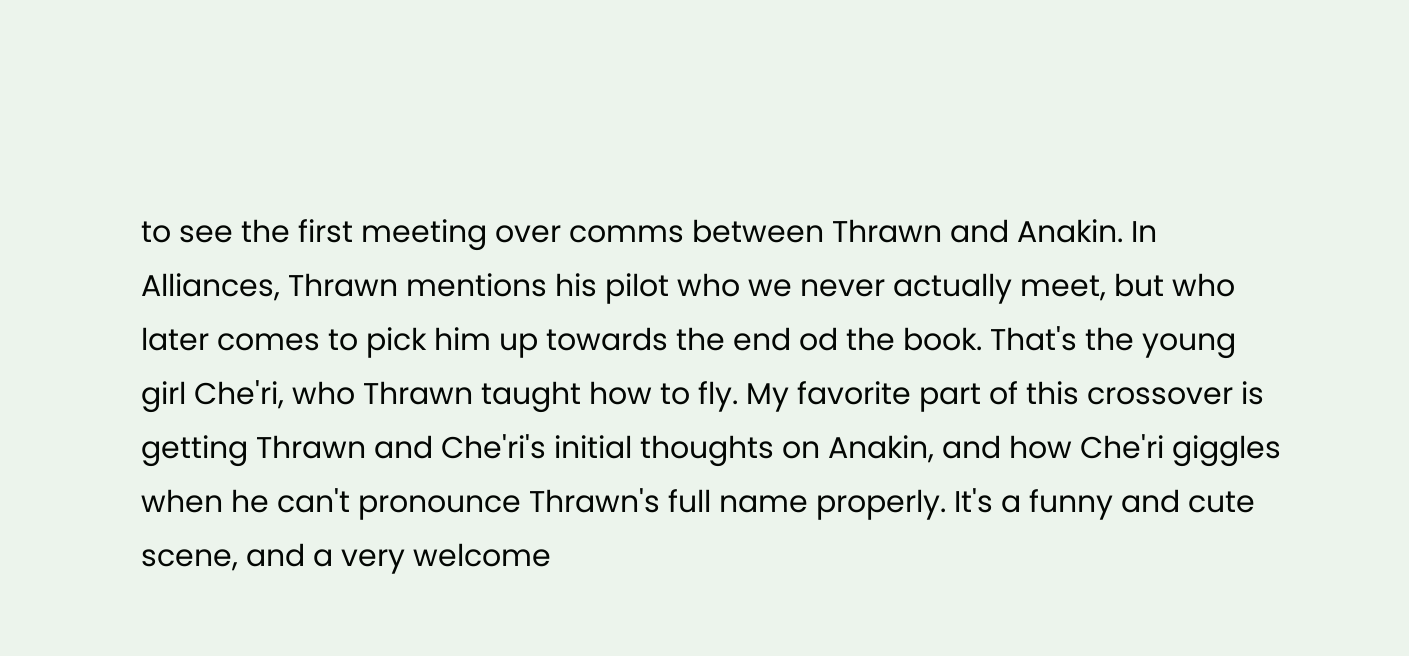to see the first meeting over comms between Thrawn and Anakin. In Alliances, Thrawn mentions his pilot who we never actually meet, but who later comes to pick him up towards the end od the book. That's the young girl Che'ri, who Thrawn taught how to fly. My favorite part of this crossover is getting Thrawn and Che'ri's initial thoughts on Anakin, and how Che'ri giggles when he can't pronounce Thrawn's full name properly. It's a funny and cute scene, and a very welcome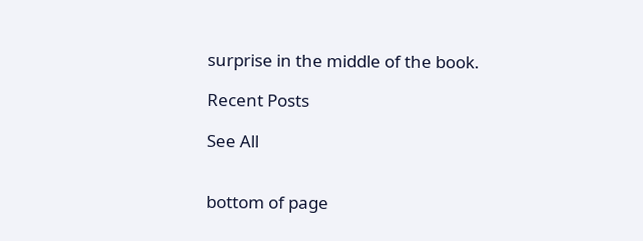surprise in the middle of the book.

Recent Posts

See All


bottom of page